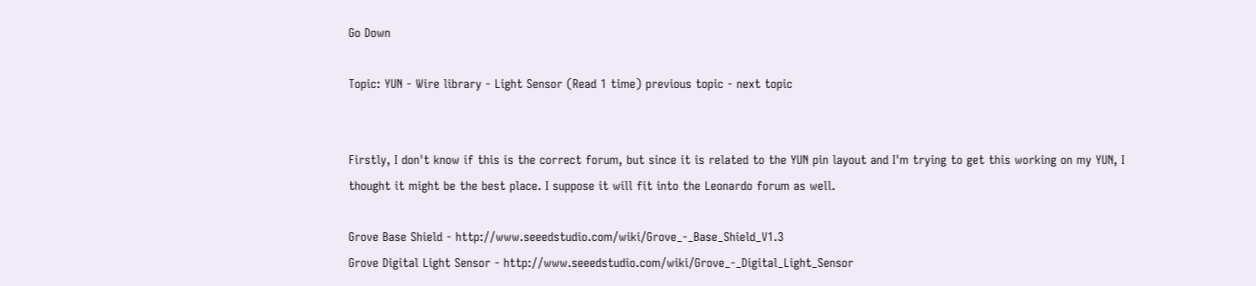Go Down

Topic: YUN - Wire library - Light Sensor (Read 1 time) previous topic - next topic


Firstly, I don't know if this is the correct forum, but since it is related to the YUN pin layout and I'm trying to get this working on my YUN, I thought it might be the best place. I suppose it will fit into the Leonardo forum as well.

Grove Base Shield - http://www.seeedstudio.com/wiki/Grove_-_Base_Shield_V1.3
Grove Digital Light Sensor - http://www.seeedstudio.com/wiki/Grove_-_Digital_Light_Sensor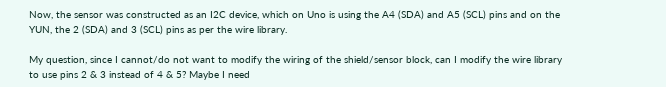Now, the sensor was constructed as an I2C device, which on Uno is using the A4 (SDA) and A5 (SCL) pins and on the YUN, the 2 (SDA) and 3 (SCL) pins as per the wire library.

My question, since I cannot/do not want to modify the wiring of the shield/sensor block, can I modify the wire library to use pins 2 & 3 instead of 4 & 5? Maybe I need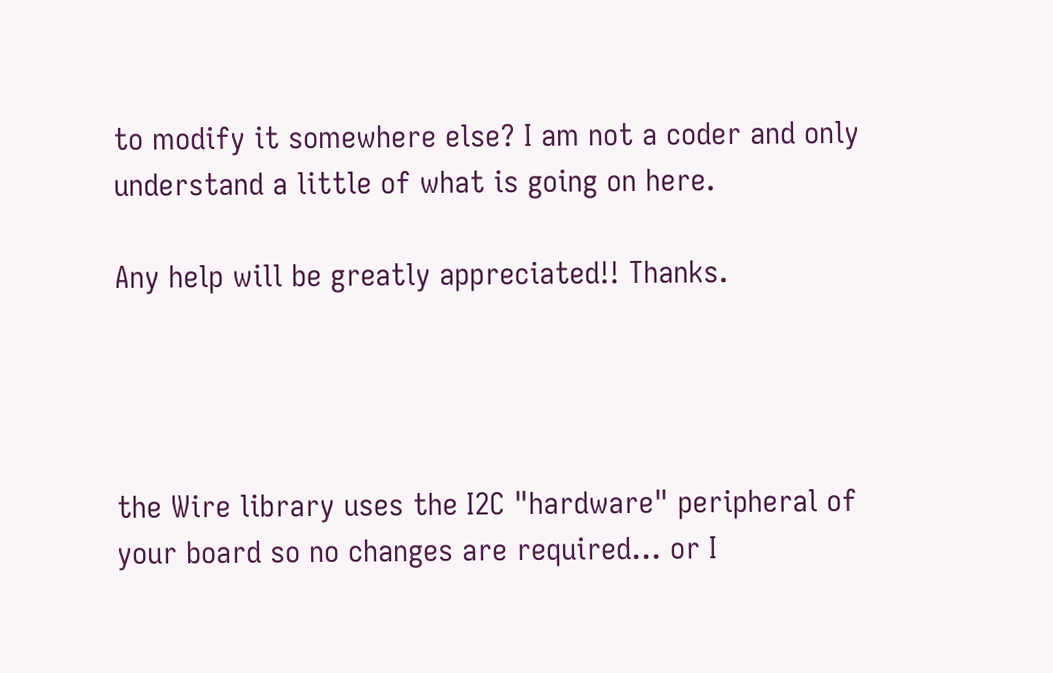to modify it somewhere else? I am not a coder and only understand a little of what is going on here.

Any help will be greatly appreciated!! Thanks.




the Wire library uses the I2C "hardware" peripheral of your board so no changes are required... or I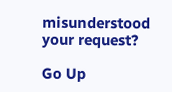misunderstood your request?

Go Up